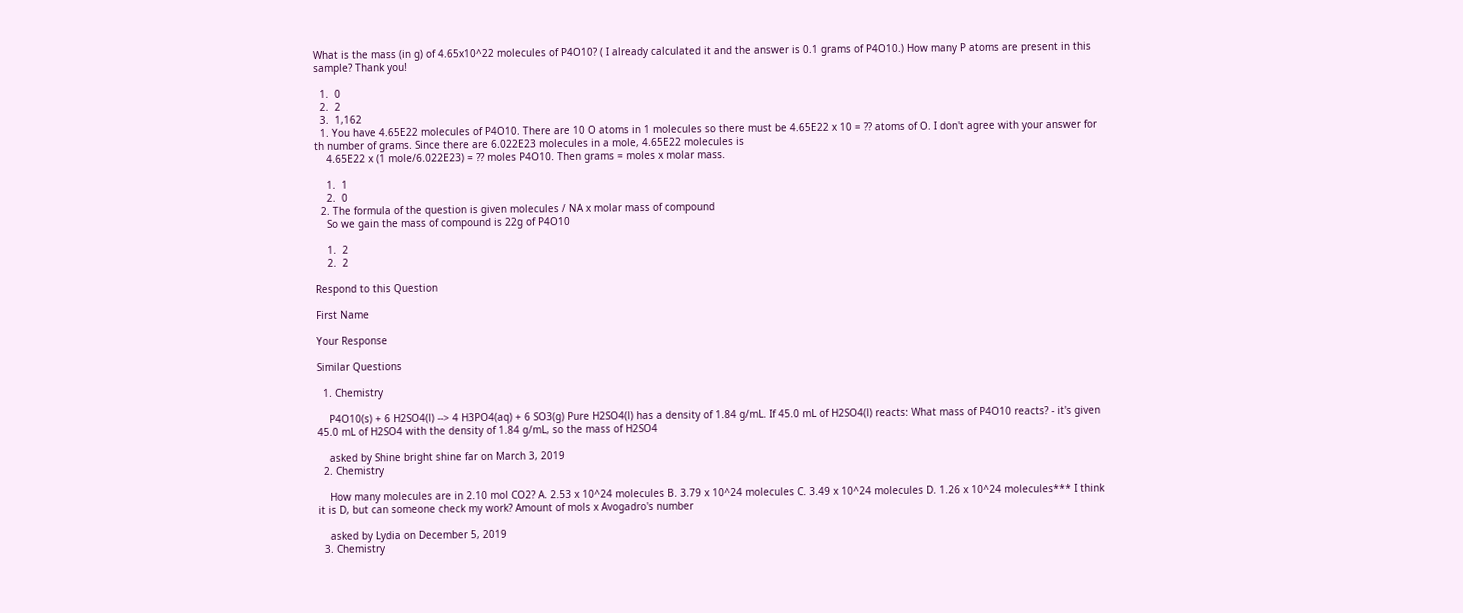What is the mass (in g) of 4.65x10^22 molecules of P4O10? ( I already calculated it and the answer is 0.1 grams of P4O10.) How many P atoms are present in this sample? Thank you!

  1.  0
  2.  2
  3.  1,162
  1. You have 4.65E22 molecules of P4O10. There are 10 O atoms in 1 molecules so there must be 4.65E22 x 10 = ?? atoms of O. I don't agree with your answer for th number of grams. Since there are 6.022E23 molecules in a mole, 4.65E22 molecules is
    4.65E22 x (1 mole/6.022E23) = ?? moles P4O10. Then grams = moles x molar mass.

    1.  1
    2.  0
  2. The formula of the question is given molecules / NA x molar mass of compound
    So we gain the mass of compound is 22g of P4O10

    1.  2
    2.  2

Respond to this Question

First Name

Your Response

Similar Questions

  1. Chemistry

    P4O10(s) + 6 H2SO4(l) --> 4 H3PO4(aq) + 6 SO3(g) Pure H2SO4(l) has a density of 1.84 g/mL. If 45.0 mL of H2SO4(l) reacts: What mass of P4O10 reacts? - it's given 45.0 mL of H2SO4 with the density of 1.84 g/mL, so the mass of H2SO4

    asked by Shine bright shine far on March 3, 2019
  2. Chemistry

    How many molecules are in 2.10 mol CO2? A. 2.53 x 10^24 molecules B. 3.79 x 10^24 molecules C. 3.49 x 10^24 molecules D. 1.26 x 10^24 molecules*** I think it is D, but can someone check my work? Amount of mols x Avogadro's number

    asked by Lydia on December 5, 2019
  3. Chemistry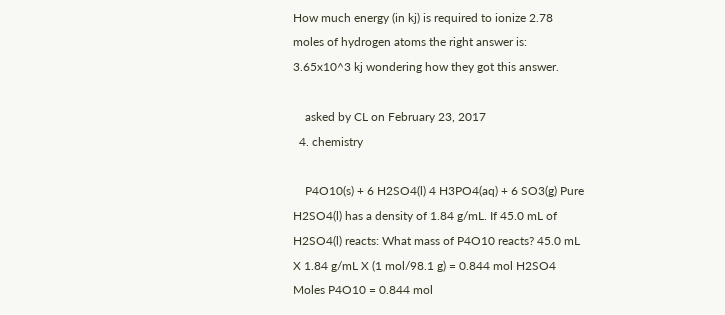How much energy (in kj) is required to ionize 2.78 moles of hydrogen atoms the right answer is: 3.65x10^3 kj wondering how they got this answer.

    asked by CL on February 23, 2017
  4. chemistry

    P4O10(s) + 6 H2SO4(l) 4 H3PO4(aq) + 6 SO3(g) Pure H2SO4(l) has a density of 1.84 g/mL. If 45.0 mL of H2SO4(l) reacts: What mass of P4O10 reacts? 45.0 mL X 1.84 g/mL X (1 mol/98.1 g) = 0.844 mol H2SO4 Moles P4O10 = 0.844 mol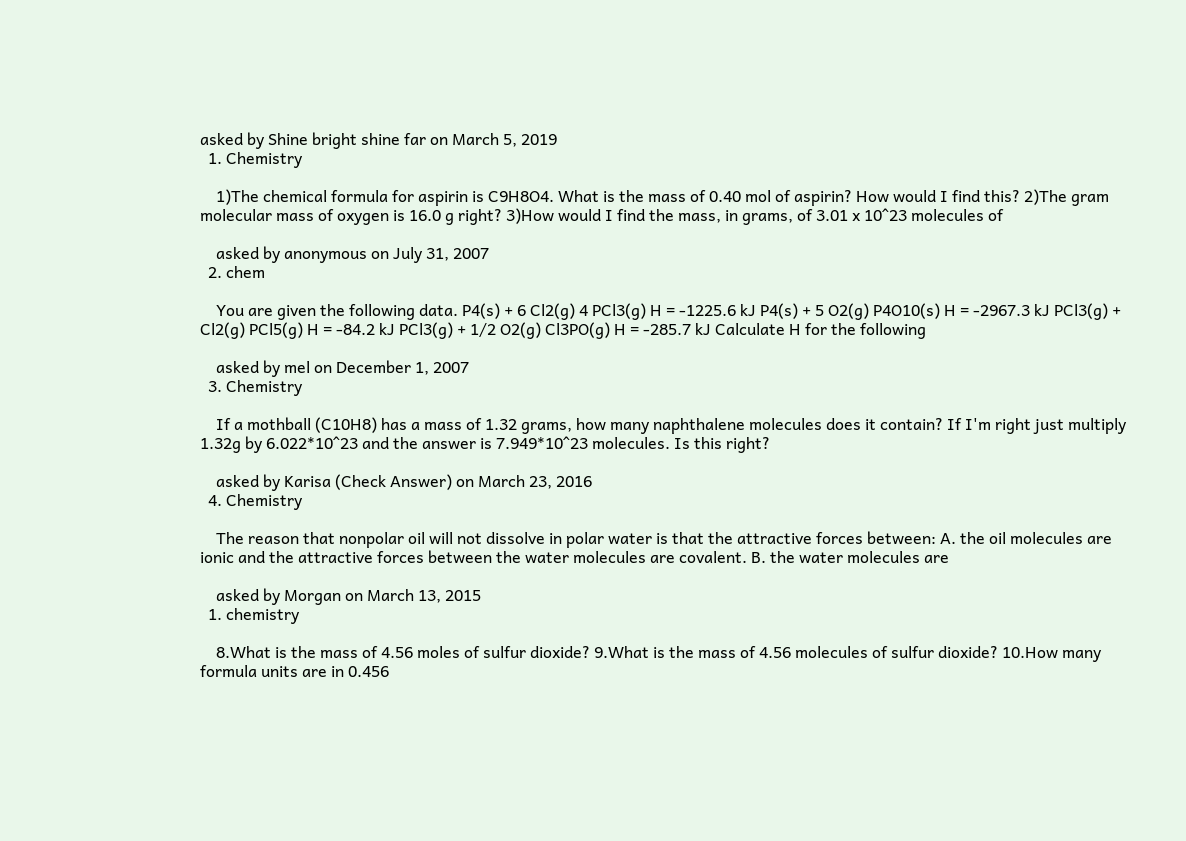asked by Shine bright shine far on March 5, 2019
  1. Chemistry

    1)The chemical formula for aspirin is C9H8O4. What is the mass of 0.40 mol of aspirin? How would I find this? 2)The gram molecular mass of oxygen is 16.0 g right? 3)How would I find the mass, in grams, of 3.01 x 10^23 molecules of

    asked by anonymous on July 31, 2007
  2. chem

    You are given the following data. P4(s) + 6 Cl2(g) 4 PCl3(g) H = -1225.6 kJ P4(s) + 5 O2(g) P4O10(s) H = -2967.3 kJ PCl3(g) + Cl2(g) PCl5(g) H = -84.2 kJ PCl3(g) + 1/2 O2(g) Cl3PO(g) H = -285.7 kJ Calculate H for the following

    asked by mel on December 1, 2007
  3. Chemistry

    If a mothball (C10H8) has a mass of 1.32 grams, how many naphthalene molecules does it contain? If I'm right just multiply 1.32g by 6.022*10^23 and the answer is 7.949*10^23 molecules. Is this right?

    asked by Karisa (Check Answer) on March 23, 2016
  4. Chemistry

    The reason that nonpolar oil will not dissolve in polar water is that the attractive forces between: A. the oil molecules are ionic and the attractive forces between the water molecules are covalent. B. the water molecules are

    asked by Morgan on March 13, 2015
  1. chemistry

    8.What is the mass of 4.56 moles of sulfur dioxide? 9.What is the mass of 4.56 molecules of sulfur dioxide? 10.How many formula units are in 0.456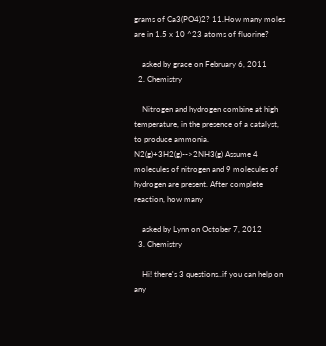grams of Ca3(PO4)2? 11.How many moles are in 1.5 x 10 ^23 atoms of fluorine?

    asked by grace on February 6, 2011
  2. Chemistry

    Nitrogen and hydrogen combine at high temperature, in the presence of a catalyst, to produce ammonia. N2(g)+3H2(g)-->2NH3(g) Assume 4 molecules of nitrogen and 9 molecules of hydrogen are present. After complete reaction, how many

    asked by Lynn on October 7, 2012
  3. Chemistry

    Hi! there's 3 questions..if you can help on any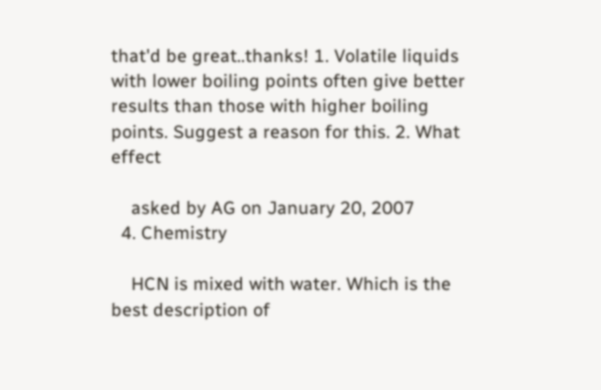that'd be great..thanks! 1. Volatile liquids with lower boiling points often give better results than those with higher boiling points. Suggest a reason for this. 2. What effect

    asked by AG on January 20, 2007
  4. Chemistry

    HCN is mixed with water. Which is the best description of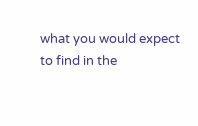what you would expect to find in the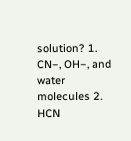solution? 1. CN−, OH−, and water molecules 2. HCN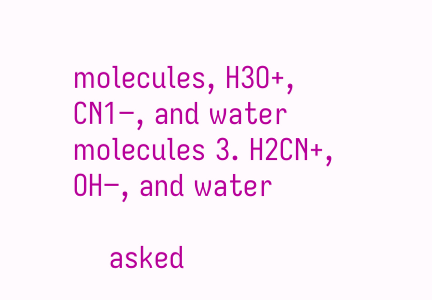molecules, H3O+, CN1−, and water molecules 3. H2CN+, OH−, and water

    asked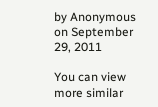by Anonymous on September 29, 2011

You can view more similar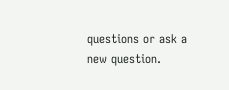questions or ask a new question.